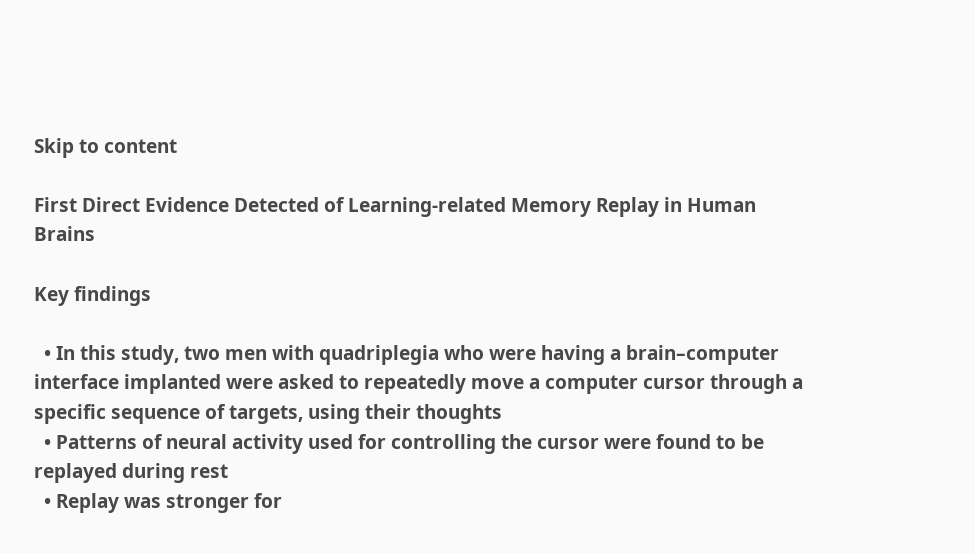Skip to content

First Direct Evidence Detected of Learning-related Memory Replay in Human Brains

Key findings

  • In this study, two men with quadriplegia who were having a brain–computer interface implanted were asked to repeatedly move a computer cursor through a specific sequence of targets, using their thoughts
  • Patterns of neural activity used for controlling the cursor were found to be replayed during rest
  • Replay was stronger for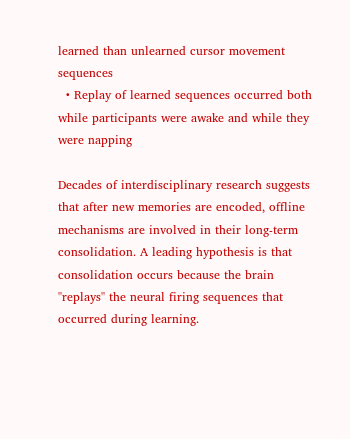learned than unlearned cursor movement sequences
  • Replay of learned sequences occurred both while participants were awake and while they were napping

Decades of interdisciplinary research suggests that after new memories are encoded, offline mechanisms are involved in their long-term consolidation. A leading hypothesis is that consolidation occurs because the brain ''replays'' the neural firing sequences that occurred during learning.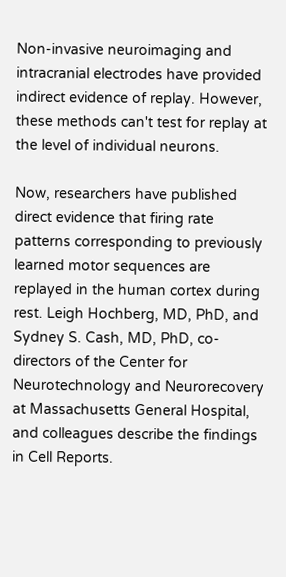Non-invasive neuroimaging and intracranial electrodes have provided indirect evidence of replay. However, these methods can't test for replay at the level of individual neurons.

Now, researchers have published direct evidence that firing rate patterns corresponding to previously learned motor sequences are replayed in the human cortex during rest. Leigh Hochberg, MD, PhD, and Sydney S. Cash, MD, PhD, co-directors of the Center for Neurotechnology and Neurorecovery at Massachusetts General Hospital, and colleagues describe the findings in Cell Reports.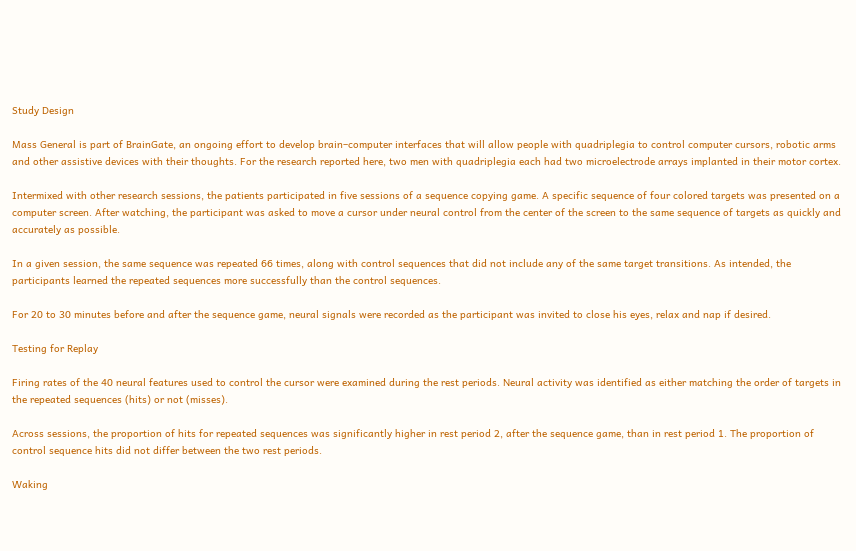Study Design

Mass General is part of BrainGate, an ongoing effort to develop brain–computer interfaces that will allow people with quadriplegia to control computer cursors, robotic arms and other assistive devices with their thoughts. For the research reported here, two men with quadriplegia each had two microelectrode arrays implanted in their motor cortex.

Intermixed with other research sessions, the patients participated in five sessions of a sequence copying game. A specific sequence of four colored targets was presented on a computer screen. After watching, the participant was asked to move a cursor under neural control from the center of the screen to the same sequence of targets as quickly and accurately as possible.

In a given session, the same sequence was repeated 66 times, along with control sequences that did not include any of the same target transitions. As intended, the participants learned the repeated sequences more successfully than the control sequences.

For 20 to 30 minutes before and after the sequence game, neural signals were recorded as the participant was invited to close his eyes, relax and nap if desired.

Testing for Replay

Firing rates of the 40 neural features used to control the cursor were examined during the rest periods. Neural activity was identified as either matching the order of targets in the repeated sequences (hits) or not (misses).

Across sessions, the proportion of hits for repeated sequences was significantly higher in rest period 2, after the sequence game, than in rest period 1. The proportion of control sequence hits did not differ between the two rest periods.

Waking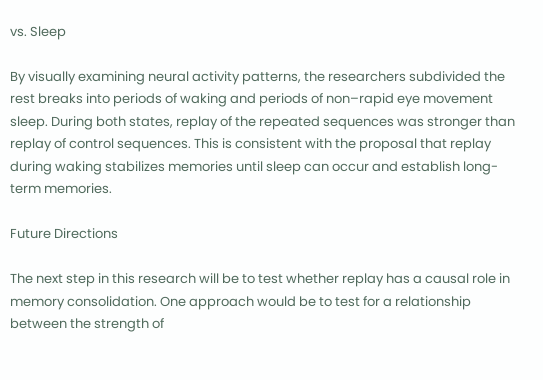vs. Sleep

By visually examining neural activity patterns, the researchers subdivided the rest breaks into periods of waking and periods of non–rapid eye movement sleep. During both states, replay of the repeated sequences was stronger than replay of control sequences. This is consistent with the proposal that replay during waking stabilizes memories until sleep can occur and establish long-term memories.

Future Directions

The next step in this research will be to test whether replay has a causal role in memory consolidation. One approach would be to test for a relationship between the strength of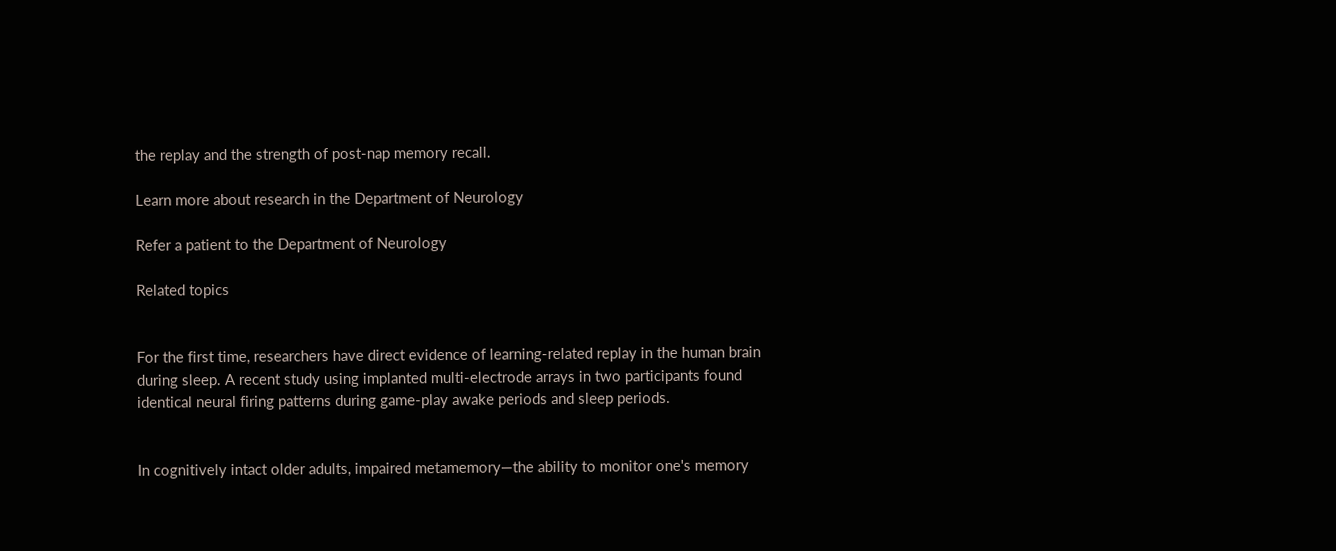the replay and the strength of post-nap memory recall.

Learn more about research in the Department of Neurology

Refer a patient to the Department of Neurology

Related topics


For the first time, researchers have direct evidence of learning-related replay in the human brain during sleep. A recent study using implanted multi-electrode arrays in two participants found identical neural firing patterns during game-play awake periods and sleep periods.


In cognitively intact older adults, impaired metamemory—the ability to monitor one's memory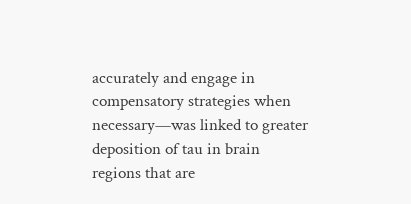accurately and engage in compensatory strategies when necessary—was linked to greater deposition of tau in brain regions that are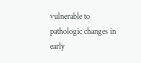vulnerable to pathologic changes in early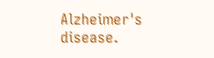Alzheimer's disease.